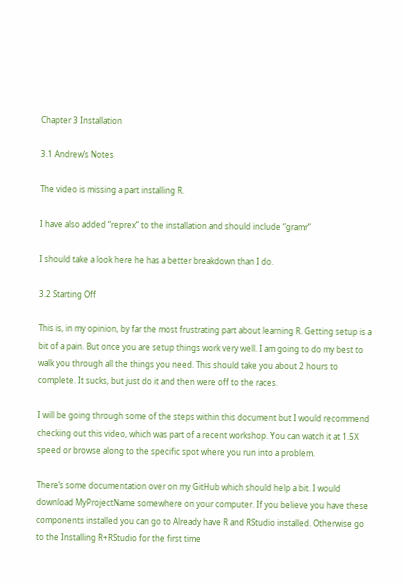Chapter 3 Installation

3.1 Andrew’s Notes

The video is missing a part installing R.

I have also added “reprex” to the installation and should include “gramr”

I should take a look here he has a better breakdown than I do.

3.2 Starting Off

This is, in my opinion, by far the most frustrating part about learning R. Getting setup is a bit of a pain. But once you are setup things work very well. I am going to do my best to walk you through all the things you need. This should take you about 2 hours to complete. It sucks, but just do it and then were off to the races.

I will be going through some of the steps within this document but I would recommend checking out this video, which was part of a recent workshop. You can watch it at 1.5X speed or browse along to the specific spot where you run into a problem.

There’s some documentation over on my GitHub which should help a bit. I would download MyProjectName somewhere on your computer. If you believe you have these components installed you can go to Already have R and RStudio installed. Otherwise go to the Installing R+RStudio for the first time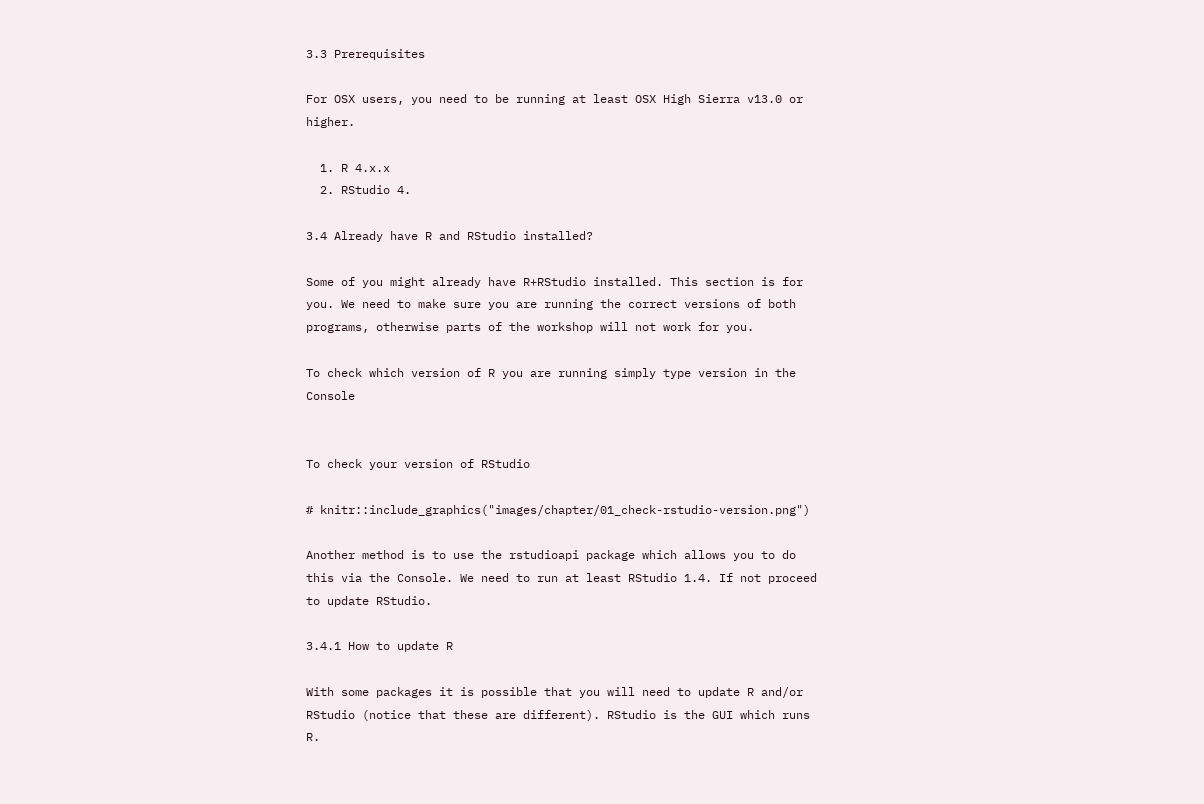3.3 Prerequisites

For OSX users, you need to be running at least OSX High Sierra v13.0 or higher.

  1. R 4.x.x
  2. RStudio 4.

3.4 Already have R and RStudio installed?

Some of you might already have R+RStudio installed. This section is for you. We need to make sure you are running the correct versions of both programs, otherwise parts of the workshop will not work for you.

To check which version of R you are running simply type version in the Console


To check your version of RStudio

# knitr::include_graphics("images/chapter/01_check-rstudio-version.png")

Another method is to use the rstudioapi package which allows you to do this via the Console. We need to run at least RStudio 1.4. If not proceed to update RStudio.

3.4.1 How to update R

With some packages it is possible that you will need to update R and/or RStudio (notice that these are different). RStudio is the GUI which runs R.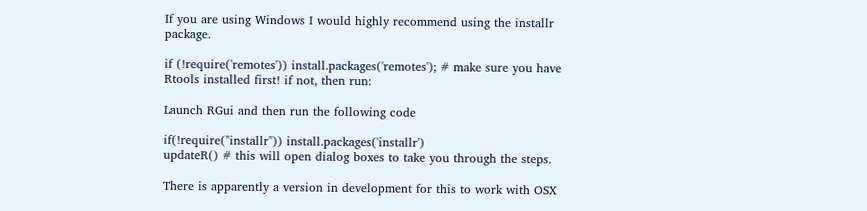If you are using Windows I would highly recommend using the installr package.

if (!require('remotes')) install.packages('remotes'); # make sure you have Rtools installed first! if not, then run:

Launch RGui and then run the following code

if(!require("installr")) install.packages('installr')
updateR() # this will open dialog boxes to take you through the steps.

There is apparently a version in development for this to work with OSX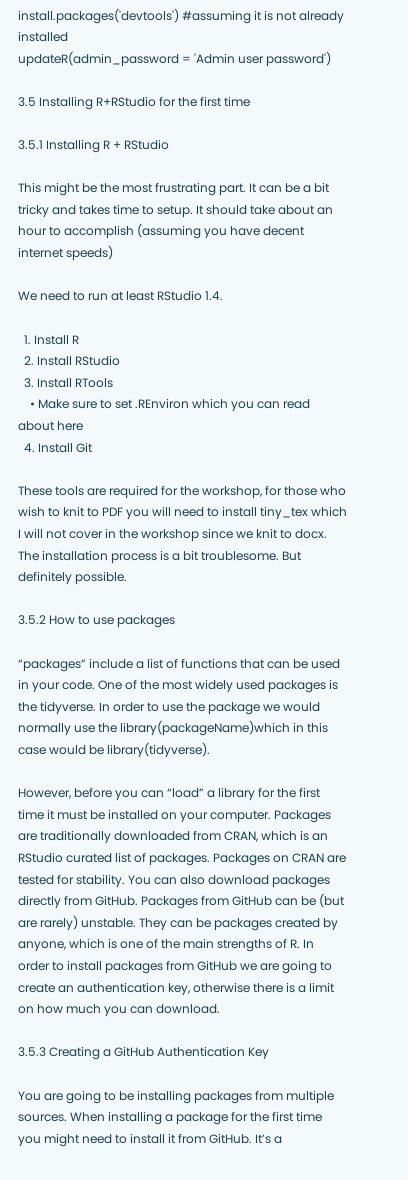install.packages('devtools') #assuming it is not already installed
updateR(admin_password = 'Admin user password')

3.5 Installing R+RStudio for the first time

3.5.1 Installing R + RStudio

This might be the most frustrating part. It can be a bit tricky and takes time to setup. It should take about an hour to accomplish (assuming you have decent internet speeds)

We need to run at least RStudio 1.4.

  1. Install R
  2. Install RStudio
  3. Install RTools
    • Make sure to set .REnviron which you can read about here
  4. Install Git

These tools are required for the workshop, for those who wish to knit to PDF you will need to install tiny_tex which I will not cover in the workshop since we knit to docx. The installation process is a bit troublesome. But definitely possible.

3.5.2 How to use packages

“packages” include a list of functions that can be used in your code. One of the most widely used packages is the tidyverse. In order to use the package we would normally use the library(packageName)which in this case would be library(tidyverse).

However, before you can “load” a library for the first time it must be installed on your computer. Packages are traditionally downloaded from CRAN, which is an RStudio curated list of packages. Packages on CRAN are tested for stability. You can also download packages directly from GitHub. Packages from GitHub can be (but are rarely) unstable. They can be packages created by anyone, which is one of the main strengths of R. In order to install packages from GitHub we are going to create an authentication key, otherwise there is a limit on how much you can download.

3.5.3 Creating a GitHub Authentication Key

You are going to be installing packages from multiple sources. When installing a package for the first time you might need to install it from GitHub. It’s a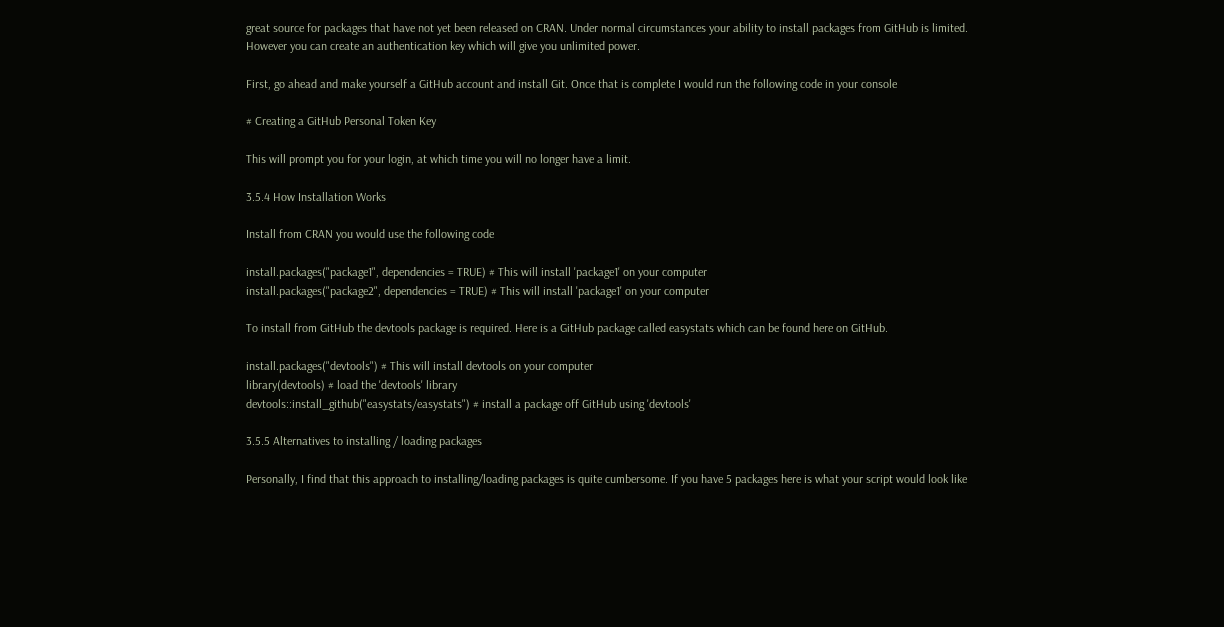great source for packages that have not yet been released on CRAN. Under normal circumstances your ability to install packages from GitHub is limited. However you can create an authentication key which will give you unlimited power.

First, go ahead and make yourself a GitHub account and install Git. Once that is complete I would run the following code in your console

# Creating a GitHub Personal Token Key

This will prompt you for your login, at which time you will no longer have a limit.

3.5.4 How Installation Works

Install from CRAN you would use the following code

install.packages("package1", dependencies = TRUE) # This will install 'package1' on your computer
install.packages("package2", dependencies = TRUE) # This will install 'package1' on your computer

To install from GitHub the devtools package is required. Here is a GitHub package called easystats which can be found here on GitHub.

install.packages("devtools") # This will install devtools on your computer
library(devtools) # load the 'devtools' library
devtools::install_github("easystats/easystats") # install a package off GitHub using 'devtools'

3.5.5 Alternatives to installing / loading packages

Personally, I find that this approach to installing/loading packages is quite cumbersome. If you have 5 packages here is what your script would look like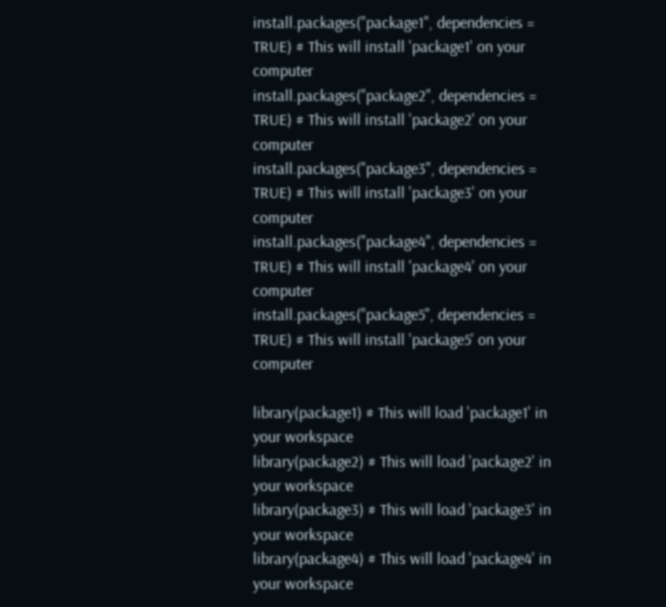install.packages("package1", dependencies = TRUE) # This will install 'package1' on your computer
install.packages("package2", dependencies = TRUE) # This will install 'package2' on your computer
install.packages("package3", dependencies = TRUE) # This will install 'package3' on your computer
install.packages("package4", dependencies = TRUE) # This will install 'package4' on your computer
install.packages("package5", dependencies = TRUE) # This will install 'package5' on your computer

library(package1) # This will load 'package1' in your workspace
library(package2) # This will load 'package2' in your workspace
library(package3) # This will load 'package3' in your workspace
library(package4) # This will load 'package4' in your workspace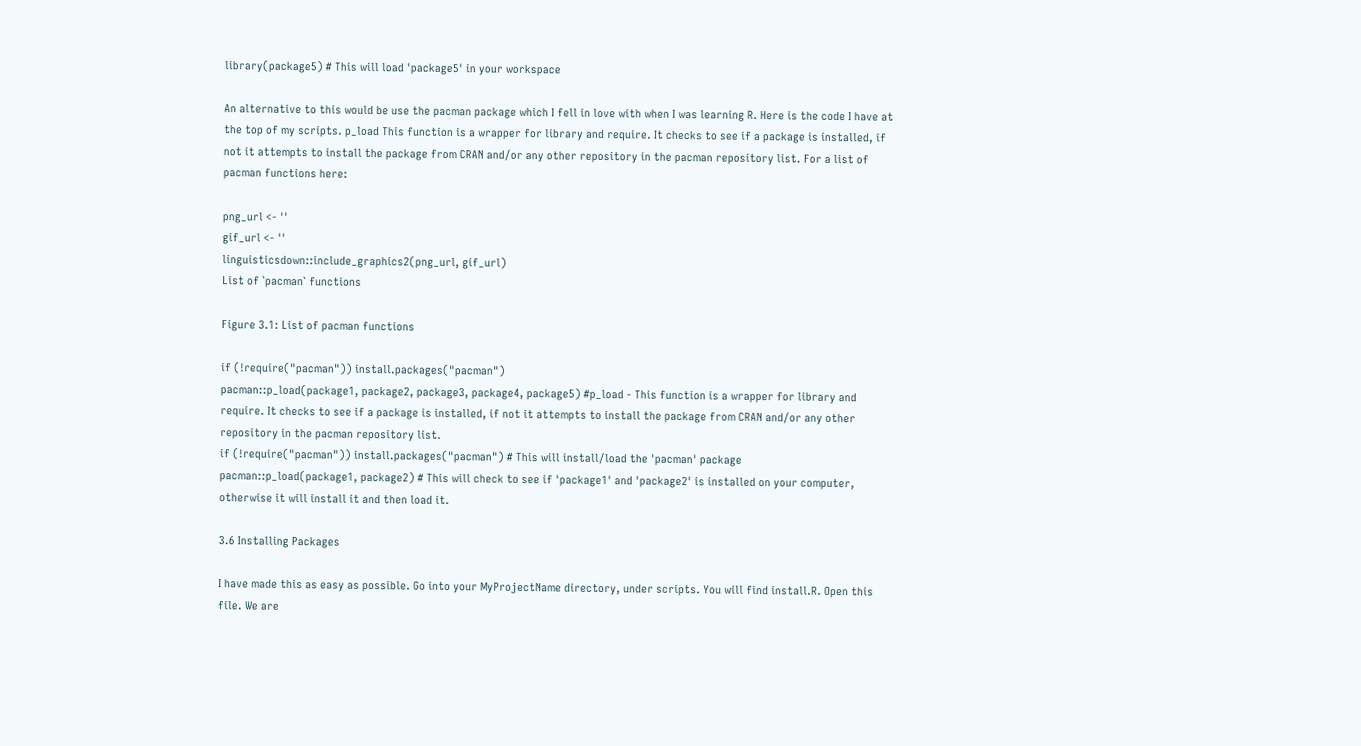library(package5) # This will load 'package5' in your workspace

An alternative to this would be use the pacman package which I fell in love with when I was learning R. Here is the code I have at the top of my scripts. p_load This function is a wrapper for library and require. It checks to see if a package is installed, if not it attempts to install the package from CRAN and/or any other repository in the pacman repository list. For a list of pacman functions here:

png_url <- ''
gif_url <- ''
linguisticsdown::include_graphics2(png_url, gif_url)
List of `pacman` functions

Figure 3.1: List of pacman functions

if (!require("pacman")) install.packages("pacman")
pacman::p_load(package1, package2, package3, package4, package5) #p_load - This function is a wrapper for library and require. It checks to see if a package is installed, if not it attempts to install the package from CRAN and/or any other repository in the pacman repository list.
if (!require("pacman")) install.packages("pacman") # This will install/load the 'pacman' package
pacman::p_load(package1, package2) # This will check to see if 'package1' and 'package2' is installed on your computer, otherwise it will install it and then load it.

3.6 Installing Packages

I have made this as easy as possible. Go into your MyProjectName directory, under scripts. You will find install.R. Open this file. We are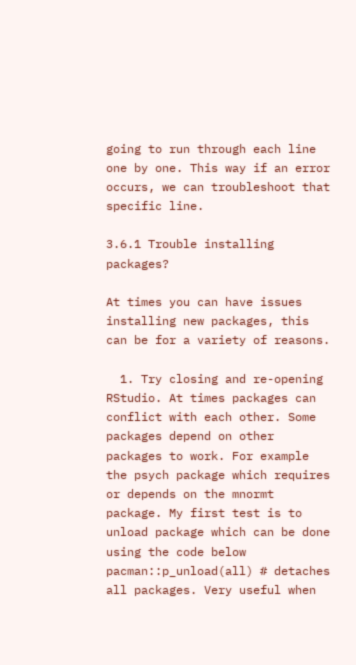going to run through each line one by one. This way if an error occurs, we can troubleshoot that specific line.

3.6.1 Trouble installing packages?

At times you can have issues installing new packages, this can be for a variety of reasons.

  1. Try closing and re-opening RStudio. At times packages can conflict with each other. Some packages depend on other packages to work. For example the psych package which requires or depends on the mnormt package. My first test is to unload package which can be done using the code below
pacman::p_unload(all) # detaches all packages. Very useful when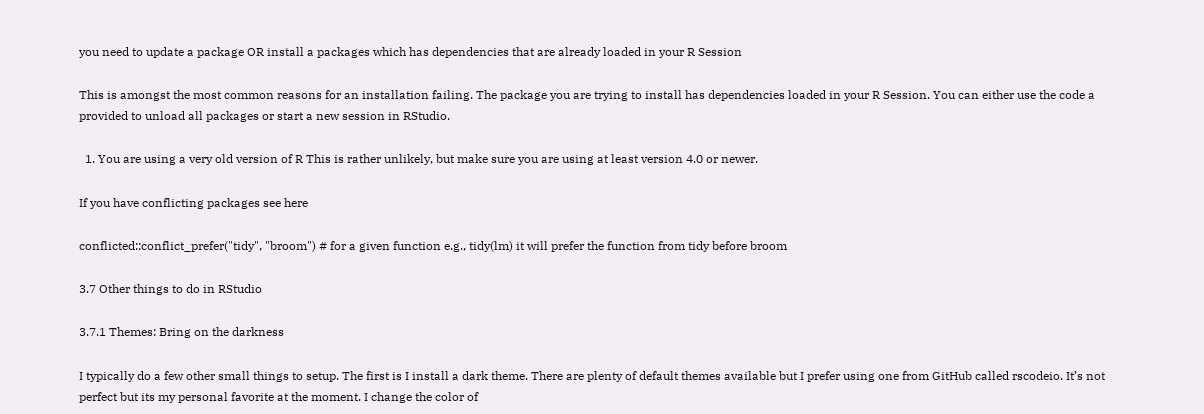you need to update a package OR install a packages which has dependencies that are already loaded in your R Session

This is amongst the most common reasons for an installation failing. The package you are trying to install has dependencies loaded in your R Session. You can either use the code a provided to unload all packages or start a new session in RStudio.

  1. You are using a very old version of R This is rather unlikely, but make sure you are using at least version 4.0 or newer.

If you have conflicting packages see here

conflicted::conflict_prefer("tidy", "broom") # for a given function e.g., tidy(lm) it will prefer the function from tidy before broom

3.7 Other things to do in RStudio

3.7.1 Themes: Bring on the darkness

I typically do a few other small things to setup. The first is I install a dark theme. There are plenty of default themes available but I prefer using one from GitHub called rscodeio. It’s not perfect but its my personal favorite at the moment. I change the color of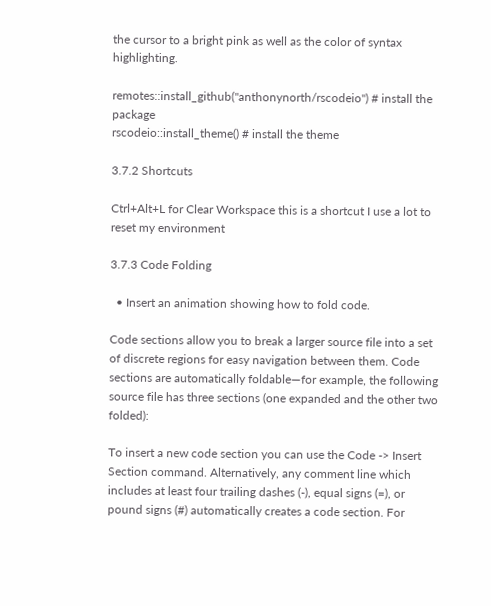the cursor to a bright pink as well as the color of syntax highlighting.

remotes::install_github("anthonynorth/rscodeio") # install the package
rscodeio::install_theme() # install the theme

3.7.2 Shortcuts

Ctrl+Alt+L for Clear Workspace this is a shortcut I use a lot to reset my environment

3.7.3 Code Folding

  • Insert an animation showing how to fold code.

Code sections allow you to break a larger source file into a set of discrete regions for easy navigation between them. Code sections are automatically foldable—for example, the following source file has three sections (one expanded and the other two folded):

To insert a new code section you can use the Code -> Insert Section command. Alternatively, any comment line which includes at least four trailing dashes (-), equal signs (=), or pound signs (#) automatically creates a code section. For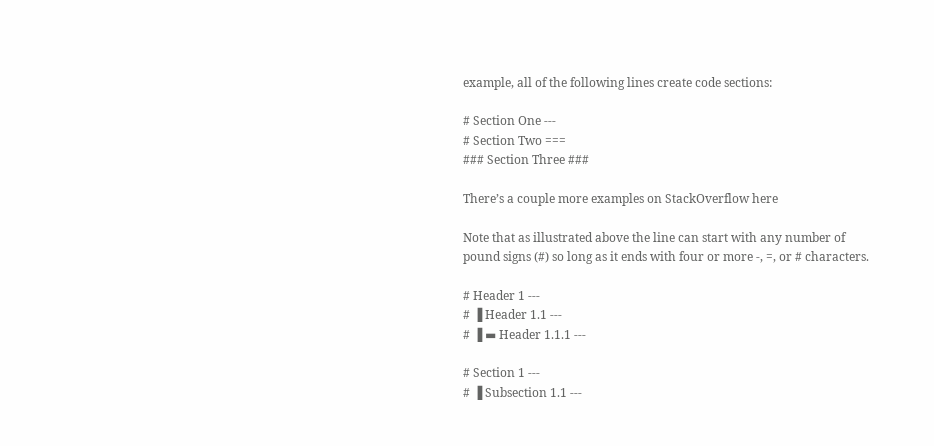example, all of the following lines create code sections:

# Section One ---
# Section Two ===
### Section Three ###

There’s a couple more examples on StackOverflow here

Note that as illustrated above the line can start with any number of pound signs (#) so long as it ends with four or more -, =, or # characters.

# Header 1 ---
# ▐ Header 1.1 ---
# ▐ ▬ Header 1.1.1 ---

# Section 1 ---
# ▐ Subsection 1.1 ---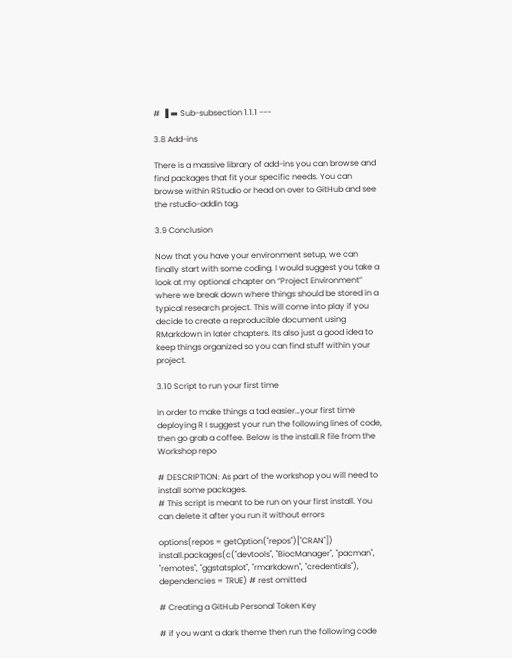# ▐ ▬ Sub-subsection 1.1.1 ---

3.8 Add-ins

There is a massive library of add-ins you can browse and find packages that fit your specific needs. You can browse within RStudio or head on over to GitHub and see the rstudio-addin tag.

3.9 Conclusion

Now that you have your environment setup, we can finally start with some coding. I would suggest you take a look at my optional chapter on “Project Environment” where we break down where things should be stored in a typical research project. This will come into play if you decide to create a reproducible document using RMarkdown in later chapters. Its also just a good idea to keep things organized so you can find stuff within your project.

3.10 Script to run your first time

In order to make things a tad easier…your first time deploying R I suggest your run the following lines of code, then go grab a coffee. Below is the install.R file from the Workshop repo

# DESCRIPTION: As part of the workshop you will need to install some packages.
# This script is meant to be run on your first install. You can delete it after you run it without errors

options(repos = getOption("repos")["CRAN"])
install.packages(c("devtools", "BiocManager", "pacman", "remotes", "ggstatsplot", "rmarkdown", "credentials"), dependencies = TRUE) # rest omitted

# Creating a GitHub Personal Token Key

# if you want a dark theme then run the following code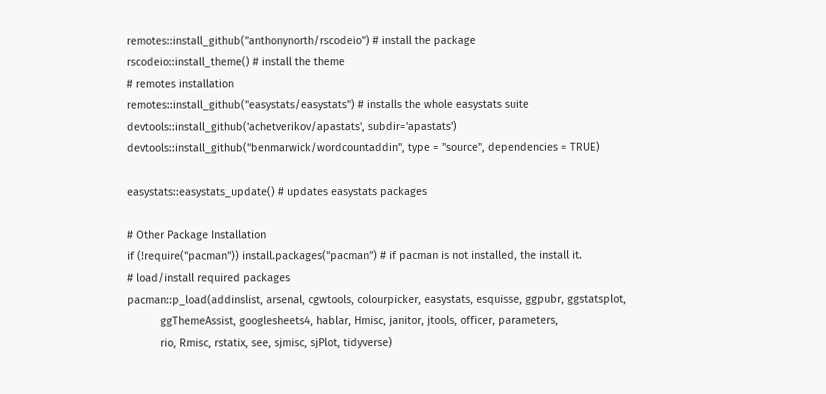remotes::install_github("anthonynorth/rscodeio") # install the package
rscodeio::install_theme() # install the theme
# remotes installation
remotes::install_github("easystats/easystats") # installs the whole easystats suite
devtools::install_github('achetverikov/apastats', subdir='apastats')
devtools::install_github("benmarwick/wordcountaddin", type = "source", dependencies = TRUE)

easystats::easystats_update() # updates easystats packages

# Other Package Installation
if (!require("pacman")) install.packages("pacman") # if pacman is not installed, the install it.
# load/install required packages
pacman::p_load(addinslist, arsenal, cgwtools, colourpicker, easystats, esquisse, ggpubr, ggstatsplot,
           ggThemeAssist, googlesheets4, hablar, Hmisc, janitor, jtools, officer, parameters,
           rio, Rmisc, rstatix, see, sjmisc, sjPlot, tidyverse)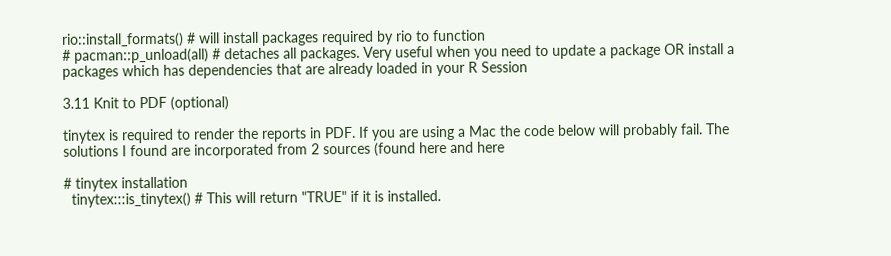rio::install_formats() # will install packages required by rio to function
# pacman::p_unload(all) # detaches all packages. Very useful when you need to update a package OR install a packages which has dependencies that are already loaded in your R Session

3.11 Knit to PDF (optional)

tinytex is required to render the reports in PDF. If you are using a Mac the code below will probably fail. The solutions I found are incorporated from 2 sources (found here and here

# tinytex installation
  tinytex:::is_tinytex() # This will return "TRUE" if it is installed.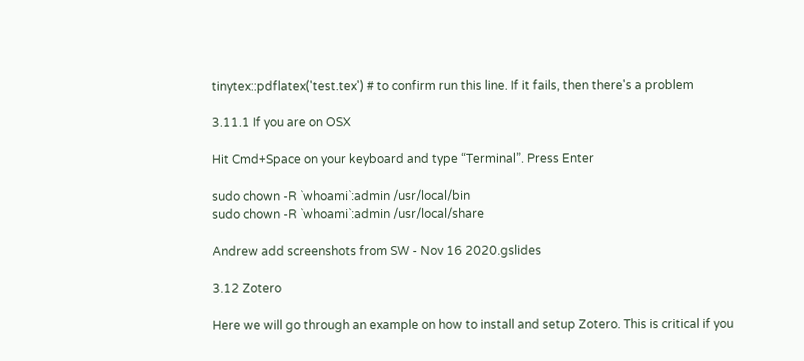tinytex::pdflatex('test.tex') # to confirm run this line. If it fails, then there's a problem

3.11.1 If you are on OSX

Hit Cmd+Space on your keyboard and type “Terminal”. Press Enter

sudo chown -R `whoami`:admin /usr/local/bin
sudo chown -R `whoami`:admin /usr/local/share

Andrew add screenshots from SW - Nov 16 2020.gslides

3.12 Zotero

Here we will go through an example on how to install and setup Zotero. This is critical if you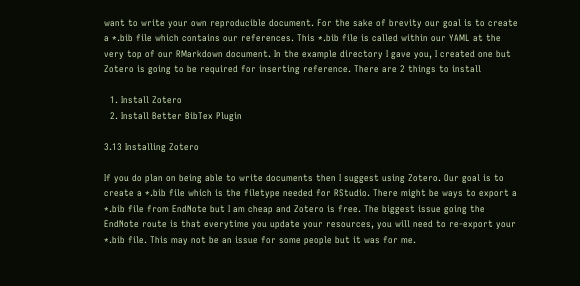want to write your own reproducible document. For the sake of brevity our goal is to create a *.bib file which contains our references. This *.bib file is called within our YAML at the very top of our RMarkdown document. In the example directory I gave you, I created one but Zotero is going to be required for inserting reference. There are 2 things to install

  1. Install Zotero
  2. Install Better BibTex Plugin

3.13 Installing Zotero

If you do plan on being able to write documents then I suggest using Zotero. Our goal is to create a *.bib file which is the filetype needed for RStudio. There might be ways to export a *.bib file from EndNote but I am cheap and Zotero is free. The biggest issue going the EndNote route is that everytime you update your resources, you will need to re-export your *.bib file. This may not be an issue for some people but it was for me.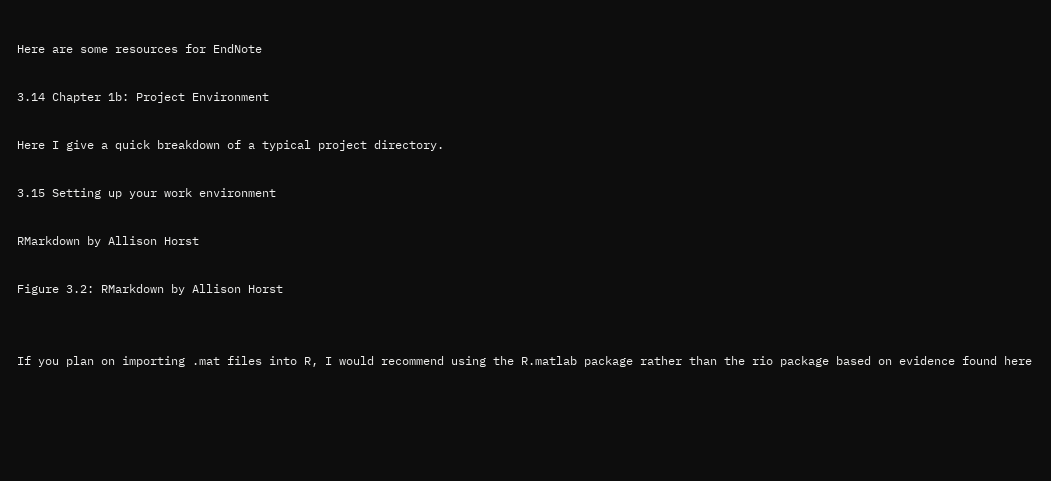Here are some resources for EndNote

3.14 Chapter 1b: Project Environment

Here I give a quick breakdown of a typical project directory.

3.15 Setting up your work environment

RMarkdown by Allison Horst

Figure 3.2: RMarkdown by Allison Horst


If you plan on importing .mat files into R, I would recommend using the R.matlab package rather than the rio package based on evidence found here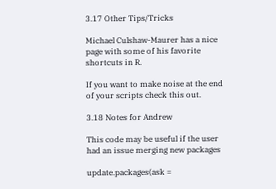3.17 Other Tips/Tricks

Michael Culshaw-Maurer has a nice page with some of his favorite shortcuts in R.

If you want to make noise at the end of your scripts check this out.

3.18 Notes for Andrew

This code may be useful if the user had an issue merging new packages

update.packages(ask =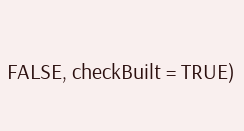FALSE, checkBuilt = TRUE)